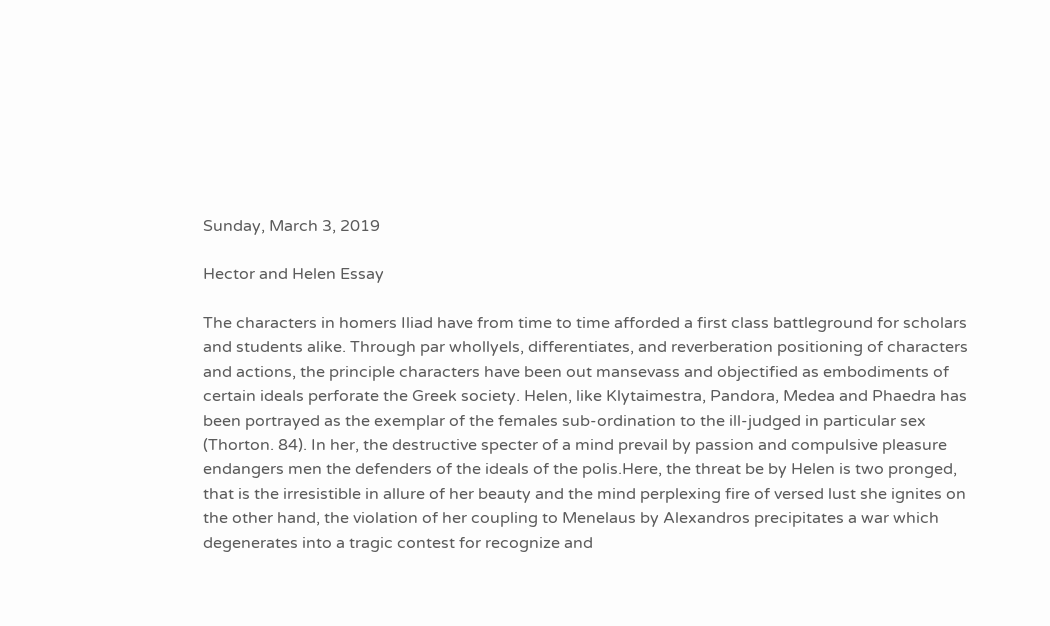Sunday, March 3, 2019

Hector and Helen Essay

The characters in homers Iliad have from time to time afforded a first class battleground for scholars and students alike. Through par whollyels, differentiates, and reverberation positioning of characters and actions, the principle characters have been out mansevass and objectified as embodiments of certain ideals perforate the Greek society. Helen, like Klytaimestra, Pandora, Medea and Phaedra has been portrayed as the exemplar of the females sub-ordination to the ill-judged in particular sex (Thorton. 84). In her, the destructive specter of a mind prevail by passion and compulsive pleasure endangers men the defenders of the ideals of the polis.Here, the threat be by Helen is two pronged, that is the irresistible in allure of her beauty and the mind perplexing fire of versed lust she ignites on the other hand, the violation of her coupling to Menelaus by Alexandros precipitates a war which degenerates into a tragic contest for recognize and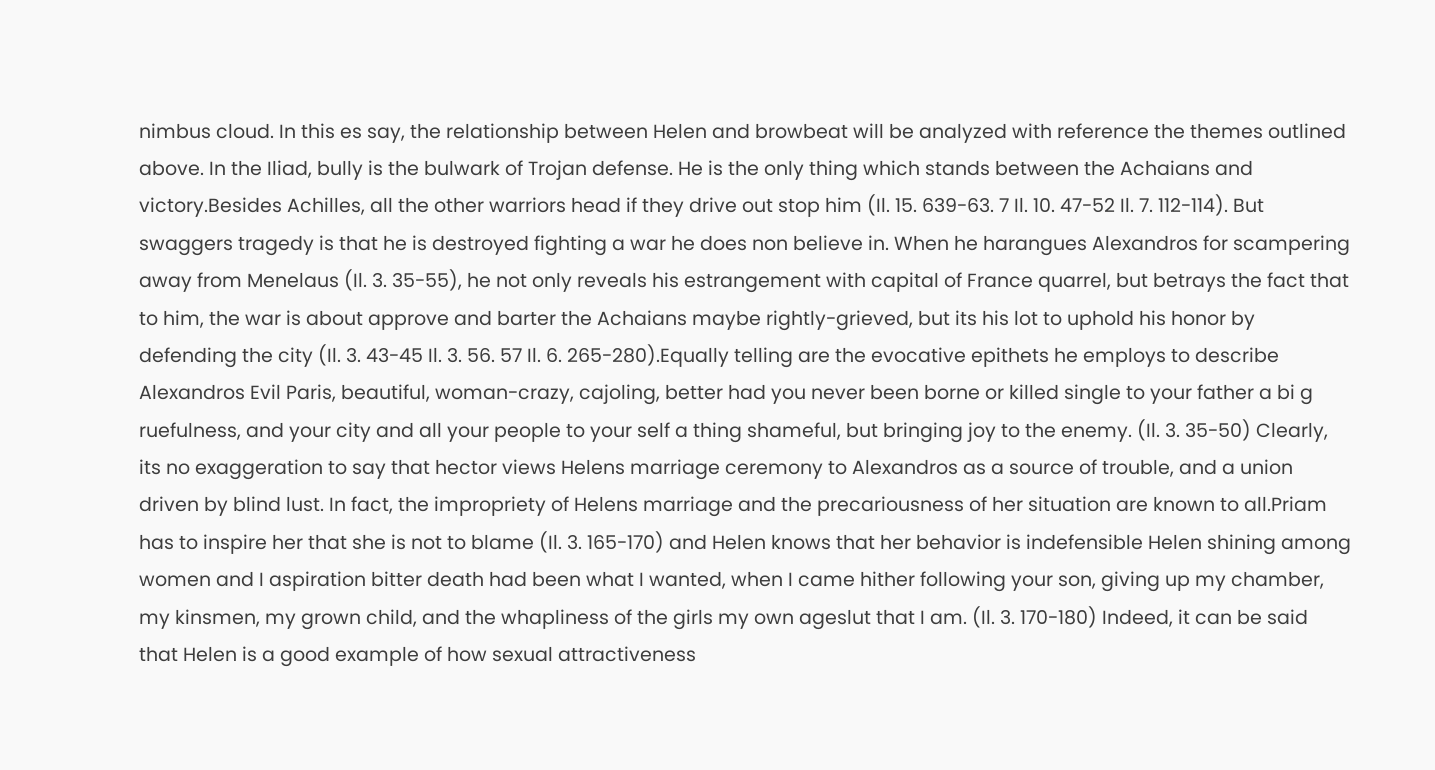nimbus cloud. In this es say, the relationship between Helen and browbeat will be analyzed with reference the themes outlined above. In the Iliad, bully is the bulwark of Trojan defense. He is the only thing which stands between the Achaians and victory.Besides Achilles, all the other warriors head if they drive out stop him (Il. 15. 639-63. 7 Il. 10. 47-52 Il. 7. 112-114). But swaggers tragedy is that he is destroyed fighting a war he does non believe in. When he harangues Alexandros for scampering away from Menelaus (Il. 3. 35-55), he not only reveals his estrangement with capital of France quarrel, but betrays the fact that to him, the war is about approve and barter the Achaians maybe rightly-grieved, but its his lot to uphold his honor by defending the city (Il. 3. 43-45 Il. 3. 56. 57 Il. 6. 265-280).Equally telling are the evocative epithets he employs to describe Alexandros Evil Paris, beautiful, woman-crazy, cajoling, better had you never been borne or killed single to your father a bi g ruefulness, and your city and all your people to your self a thing shameful, but bringing joy to the enemy. (Il. 3. 35-50) Clearly, its no exaggeration to say that hector views Helens marriage ceremony to Alexandros as a source of trouble, and a union driven by blind lust. In fact, the impropriety of Helens marriage and the precariousness of her situation are known to all.Priam has to inspire her that she is not to blame (Il. 3. 165-170) and Helen knows that her behavior is indefensible Helen shining among women and I aspiration bitter death had been what I wanted, when I came hither following your son, giving up my chamber, my kinsmen, my grown child, and the whapliness of the girls my own ageslut that I am. (Il. 3. 170-180) Indeed, it can be said that Helen is a good example of how sexual attractiveness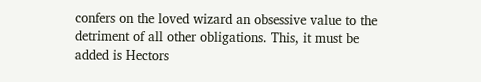confers on the loved wizard an obsessive value to the detriment of all other obligations. This, it must be added is Hectors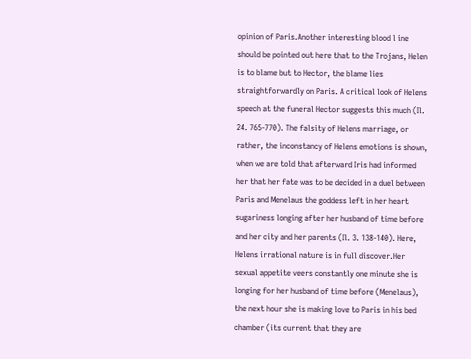opinion of Paris.Another interesting blood l ine should be pointed out here that to the Trojans, Helen is to blame but to Hector, the blame lies straightforwardly on Paris. A critical look of Helens speech at the funeral Hector suggests this much (Il. 24. 765-770). The falsity of Helens marriage, or rather, the inconstancy of Helens emotions is shown, when we are told that afterward Iris had informed her that her fate was to be decided in a duel between Paris and Menelaus the goddess left in her heart sugariness longing after her husband of time before and her city and her parents (Il. 3. 138-140). Here, Helens irrational nature is in full discover.Her sexual appetite veers constantly one minute she is longing for her husband of time before (Menelaus), the next hour she is making love to Paris in his bed chamber (its current that they are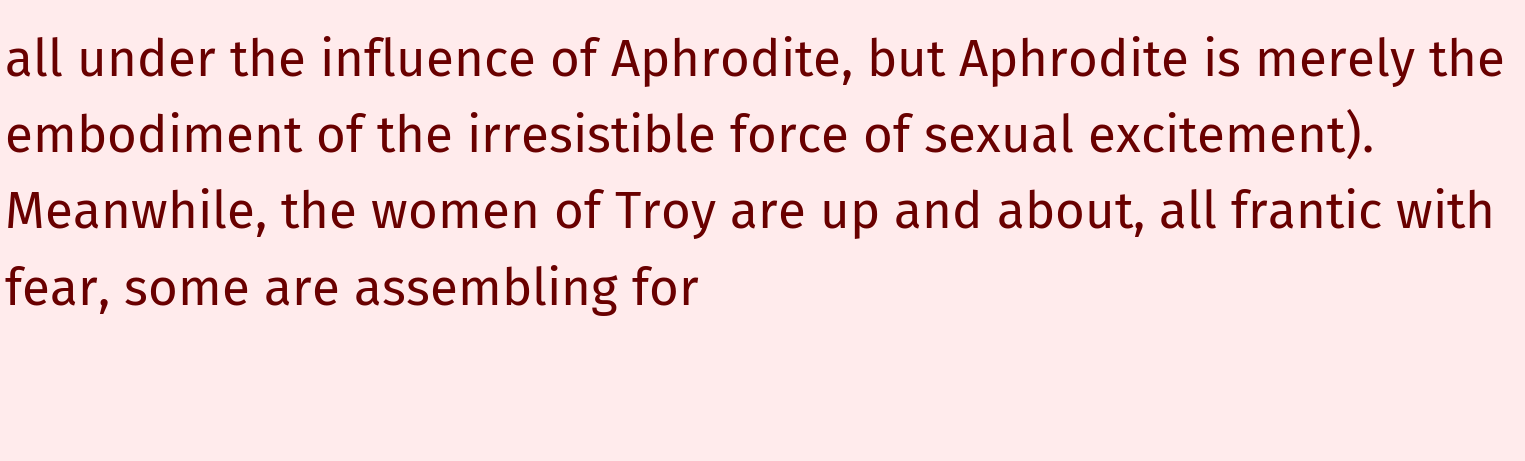all under the influence of Aphrodite, but Aphrodite is merely the embodiment of the irresistible force of sexual excitement). Meanwhile, the women of Troy are up and about, all frantic with fear, some are assembling for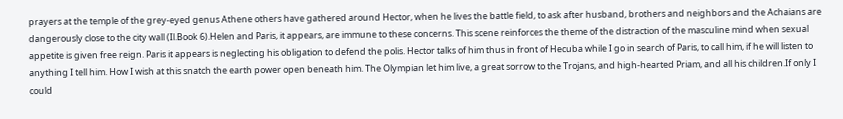prayers at the temple of the grey-eyed genus Athene others have gathered around Hector, when he lives the battle field, to ask after husband, brothers and neighbors and the Achaians are dangerously close to the city wall (Il.Book 6).Helen and Paris, it appears, are immune to these concerns. This scene reinforces the theme of the distraction of the masculine mind when sexual appetite is given free reign. Paris it appears is neglecting his obligation to defend the polis. Hector talks of him thus in front of Hecuba while I go in search of Paris, to call him, if he will listen to anything I tell him. How I wish at this snatch the earth power open beneath him. The Olympian let him live, a great sorrow to the Trojans, and high-hearted Priam, and all his children.If only I could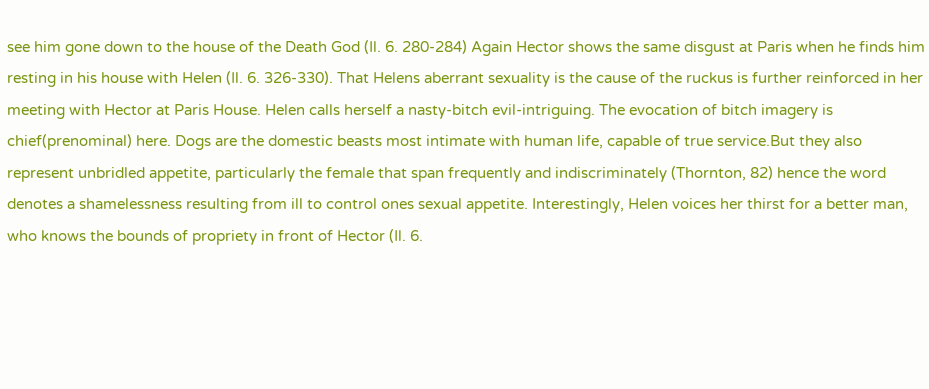see him gone down to the house of the Death God (Il. 6. 280-284) Again Hector shows the same disgust at Paris when he finds him resting in his house with Helen (Il. 6. 326-330). That Helens aberrant sexuality is the cause of the ruckus is further reinforced in her meeting with Hector at Paris House. Helen calls herself a nasty-bitch evil-intriguing. The evocation of bitch imagery is chief(prenominal) here. Dogs are the domestic beasts most intimate with human life, capable of true service.But they also represent unbridled appetite, particularly the female that span frequently and indiscriminately (Thornton, 82) hence the word denotes a shamelessness resulting from ill to control ones sexual appetite. Interestingly, Helen voices her thirst for a better man, who knows the bounds of propriety in front of Hector (Il. 6.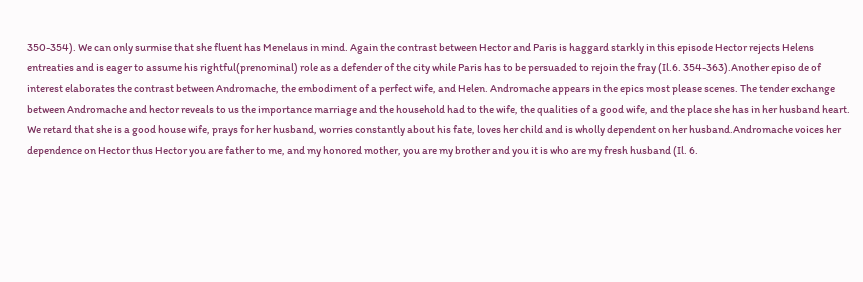350-354). We can only surmise that she fluent has Menelaus in mind. Again the contrast between Hector and Paris is haggard starkly in this episode Hector rejects Helens entreaties and is eager to assume his rightful(prenominal) role as a defender of the city while Paris has to be persuaded to rejoin the fray (Il.6. 354-363).Another episo de of interest elaborates the contrast between Andromache, the embodiment of a perfect wife, and Helen. Andromache appears in the epics most please scenes. The tender exchange between Andromache and hector reveals to us the importance marriage and the household had to the wife, the qualities of a good wife, and the place she has in her husband heart. We retard that she is a good house wife, prays for her husband, worries constantly about his fate, loves her child and is wholly dependent on her husband.Andromache voices her dependence on Hector thus Hector you are father to me, and my honored mother, you are my brother and you it is who are my fresh husband (Il. 6.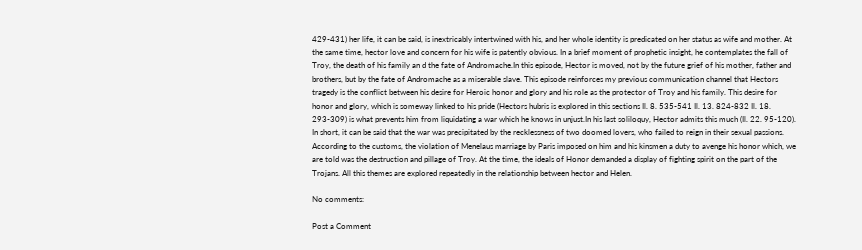429-431) her life, it can be said, is inextricably intertwined with his, and her whole identity is predicated on her status as wife and mother. At the same time, hector love and concern for his wife is patently obvious. In a brief moment of prophetic insight, he contemplates the fall of Troy, the death of his family an d the fate of Andromache.In this episode, Hector is moved, not by the future grief of his mother, father and brothers, but by the fate of Andromache as a miserable slave. This episode reinforces my previous communication channel that Hectors tragedy is the conflict between his desire for Heroic honor and glory and his role as the protector of Troy and his family. This desire for honor and glory, which is someway linked to his pride (Hectors hubris is explored in this sections Il. 8. 535-541 Il. 13. 824-832 Il. 18. 293-309) is what prevents him from liquidating a war which he knows in unjust.In his last soliloquy, Hector admits this much (Il. 22. 95-120). In short, it can be said that the war was precipitated by the recklessness of two doomed lovers, who failed to reign in their sexual passions. According to the customs, the violation of Menelaus marriage by Paris imposed on him and his kinsmen a duty to avenge his honor which, we are told was the destruction and pillage of Troy. At the time, the ideals of Honor demanded a display of fighting spirit on the part of the Trojans. All this themes are explored repeatedly in the relationship between hector and Helen.

No comments:

Post a Comment